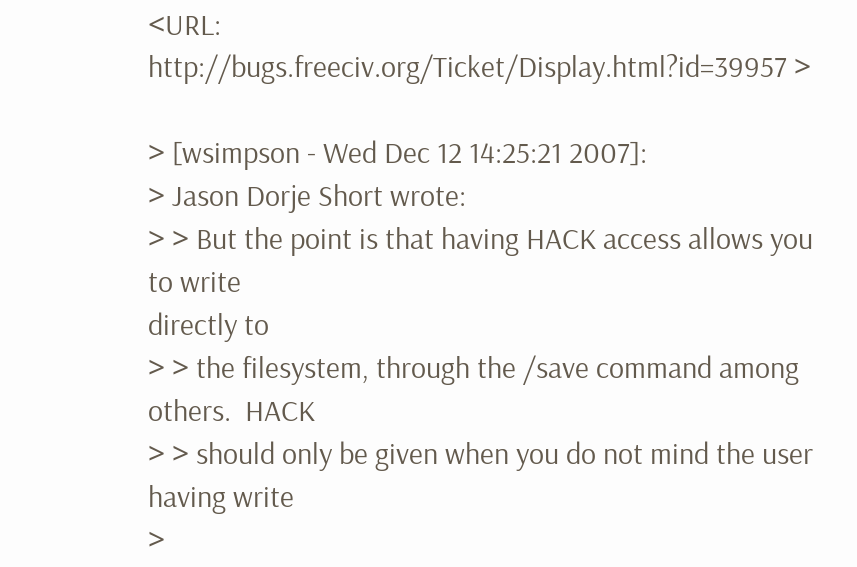<URL: http://bugs.freeciv.org/Ticket/Display.html?id=39957 >

> [wsimpson - Wed Dec 12 14:25:21 2007]:
> Jason Dorje Short wrote:
> > But the point is that having HACK access allows you to write
directly to
> > the filesystem, through the /save command among others.  HACK
> > should only be given when you do not mind the user having write
>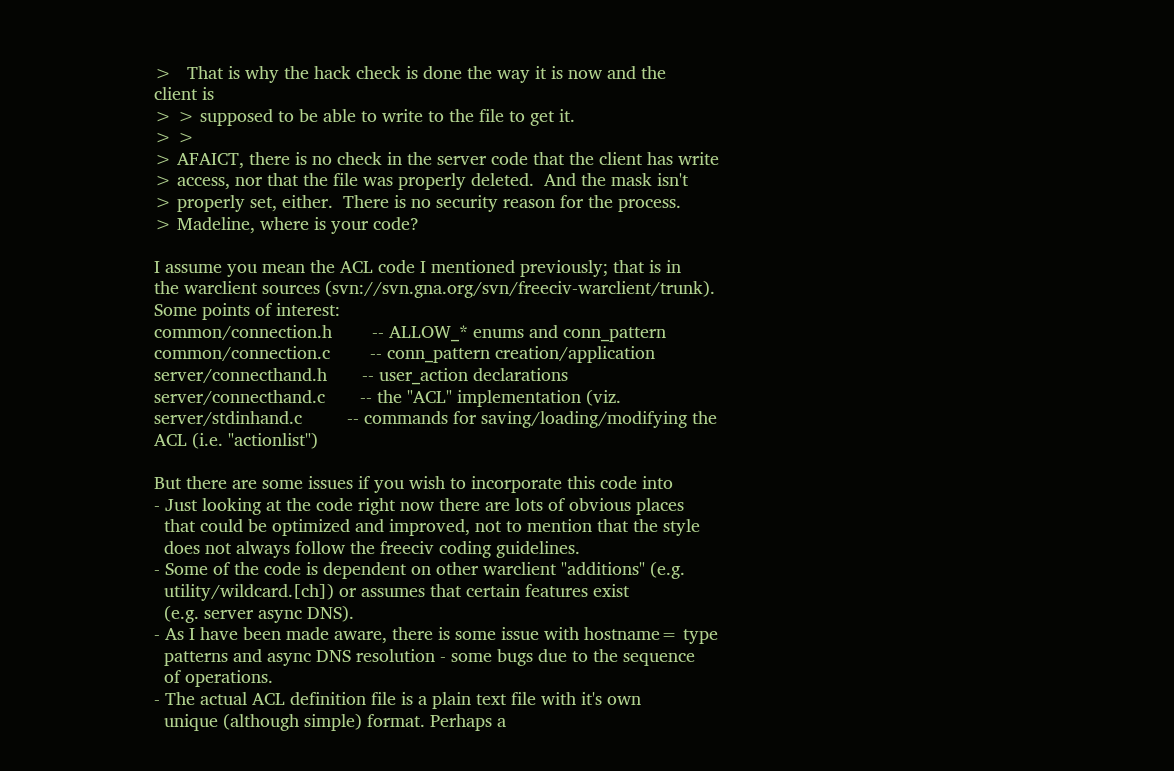>   That is why the hack check is done the way it is now and the
client is
> > supposed to be able to write to the file to get it.
> >
> AFAICT, there is no check in the server code that the client has write
> access, nor that the file was properly deleted.  And the mask isn't
> properly set, either.  There is no security reason for the process.
> Madeline, where is your code?

I assume you mean the ACL code I mentioned previously; that is in
the warclient sources (svn://svn.gna.org/svn/freeciv-warclient/trunk).
Some points of interest:
common/connection.h        -- ALLOW_* enums and conn_pattern
common/connection.c        -- conn_pattern creation/application
server/connecthand.h       -- user_action declarations
server/connecthand.c       -- the "ACL" implementation (viz.
server/stdinhand.c         -- commands for saving/loading/modifying the
ACL (i.e. "actionlist")

But there are some issues if you wish to incorporate this code into
- Just looking at the code right now there are lots of obvious places
  that could be optimized and improved, not to mention that the style
  does not always follow the freeciv coding guidelines.
- Some of the code is dependent on other warclient "additions" (e.g.
  utility/wildcard.[ch]) or assumes that certain features exist
  (e.g. server async DNS).
- As I have been made aware, there is some issue with hostname= type
  patterns and async DNS resolution - some bugs due to the sequence
  of operations.
- The actual ACL definition file is a plain text file with it's own
  unique (although simple) format. Perhaps a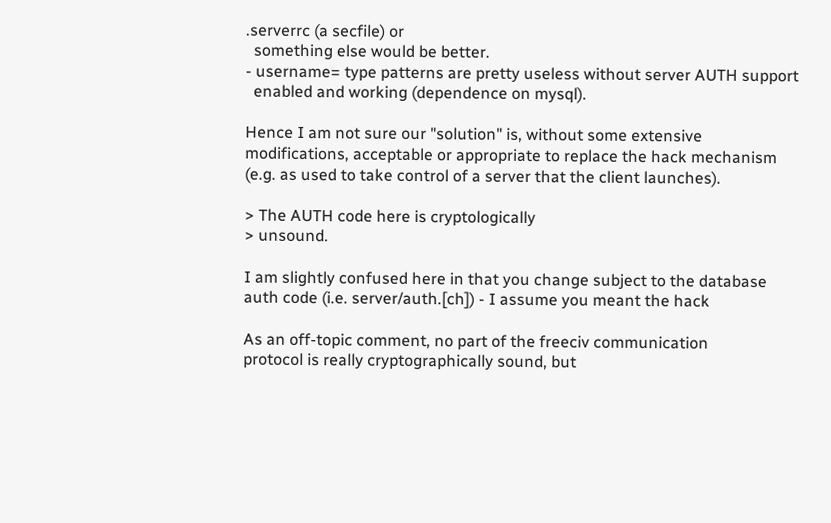.serverrc (a secfile) or
  something else would be better.
- username= type patterns are pretty useless without server AUTH support
  enabled and working (dependence on mysql).

Hence I am not sure our "solution" is, without some extensive
modifications, acceptable or appropriate to replace the hack mechanism
(e.g. as used to take control of a server that the client launches).

> The AUTH code here is cryptologically
> unsound.

I am slightly confused here in that you change subject to the database
auth code (i.e. server/auth.[ch]) - I assume you meant the hack

As an off-topic comment, no part of the freeciv communication
protocol is really cryptographically sound, but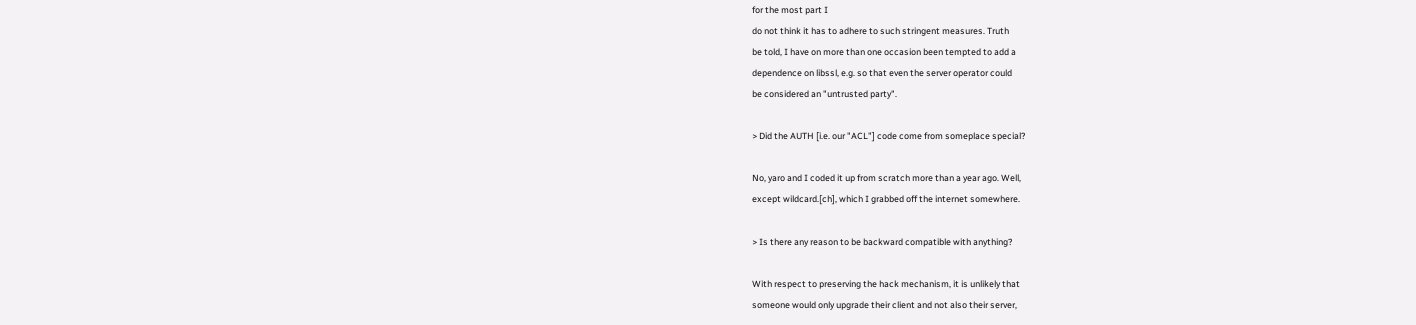for the most part I
do not think it has to adhere to such stringent measures. Truth
be told, I have on more than one occasion been tempted to add a
dependence on libssl, e.g. so that even the server operator could
be considered an "untrusted party".

> Did the AUTH [i.e. our "ACL"] code come from someplace special?

No, yaro and I coded it up from scratch more than a year ago. Well,
except wildcard.[ch], which I grabbed off the internet somewhere.

> Is there any reason to be backward compatible with anything?

With respect to preserving the hack mechanism, it is unlikely that
someone would only upgrade their client and not also their server,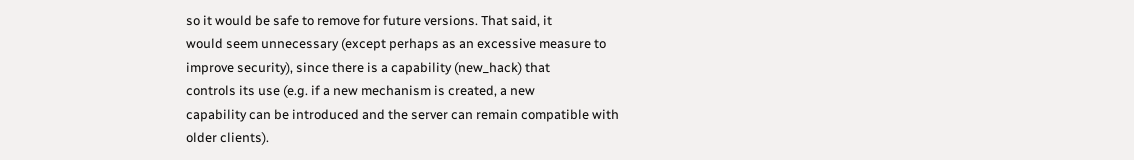so it would be safe to remove for future versions. That said, it
would seem unnecessary (except perhaps as an excessive measure to
improve security), since there is a capability (new_hack) that
controls its use (e.g. if a new mechanism is created, a new
capability can be introduced and the server can remain compatible with
older clients).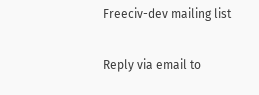Freeciv-dev mailing list

Reply via email to